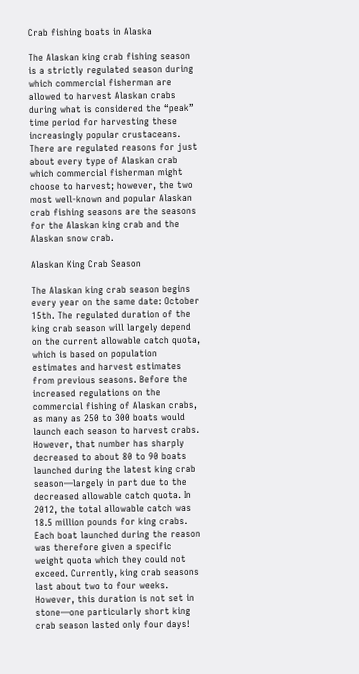Crab fishing boats in Alaska

The Alaskan king crab fishing season is a strictly regulated season during which commercial fisherman are allowed to harvest Alaskan crabs during what is considered the “peak” time period for harvesting these increasingly popular crustaceans. There are regulated reasons for just about every type of Alaskan crab which commercial fisherman might choose to harvest; however, the two most well-known and popular Alaskan crab fishing seasons are the seasons for the Alaskan king crab and the Alaskan snow crab.

Alaskan King Crab Season

The Alaskan king crab season begins every year on the same date: October 15th. The regulated duration of the king crab season will largely depend on the current allowable catch quota, which is based on population estimates and harvest estimates from previous seasons. Before the increased regulations on the commercial fishing of Alaskan crabs, as many as 250 to 300 boats would launch each season to harvest crabs. However, that number has sharply decreased to about 80 to 90 boats launched during the latest king crab season—largely in part due to the decreased allowable catch quota. In 2012, the total allowable catch was 18.5 million pounds for king crabs. Each boat launched during the reason was therefore given a specific weight quota which they could not exceed. Currently, king crab seasons last about two to four weeks. However, this duration is not set in stone—one particularly short king crab season lasted only four days!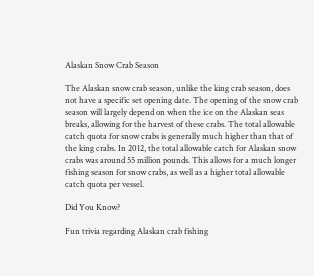Alaskan Snow Crab Season

The Alaskan snow crab season, unlike the king crab season, does not have a specific set opening date. The opening of the snow crab season will largely depend on when the ice on the Alaskan seas breaks, allowing for the harvest of these crabs. The total allowable catch quota for snow crabs is generally much higher than that of the king crabs. In 2012, the total allowable catch for Alaskan snow crabs was around 55 million pounds. This allows for a much longer fishing season for snow crabs, as well as a higher total allowable catch quota per vessel.

Did You Know?

Fun trivia regarding Alaskan crab fishing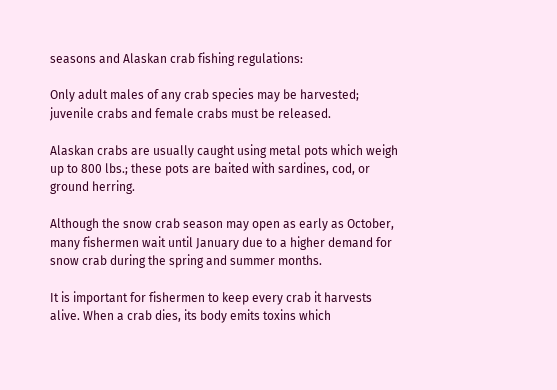seasons and Alaskan crab fishing regulations:

Only adult males of any crab species may be harvested; juvenile crabs and female crabs must be released.

Alaskan crabs are usually caught using metal pots which weigh up to 800 lbs.; these pots are baited with sardines, cod, or ground herring.

Although the snow crab season may open as early as October, many fishermen wait until January due to a higher demand for snow crab during the spring and summer months.

It is important for fishermen to keep every crab it harvests alive. When a crab dies, its body emits toxins which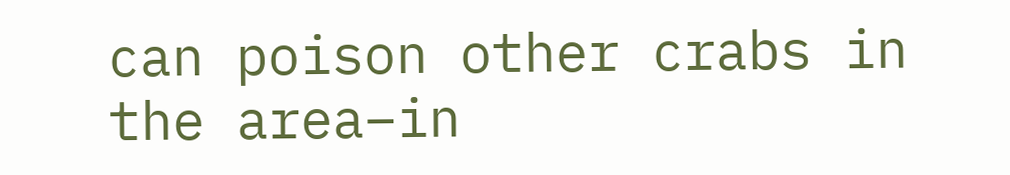can poison other crabs in the area–in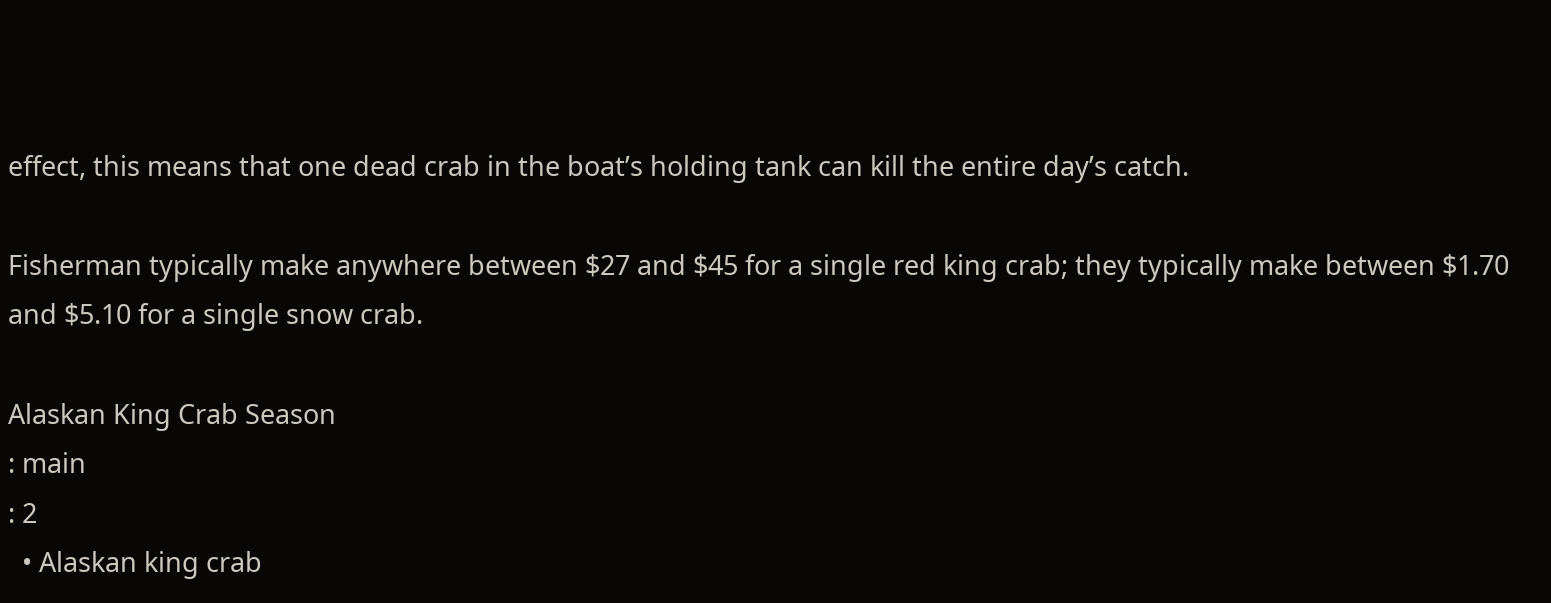effect, this means that one dead crab in the boat’s holding tank can kill the entire day’s catch.

Fisherman typically make anywhere between $27 and $45 for a single red king crab; they typically make between $1.70 and $5.10 for a single snow crab.

Alaskan King Crab Season
: main
: 2
  • Alaskan king crab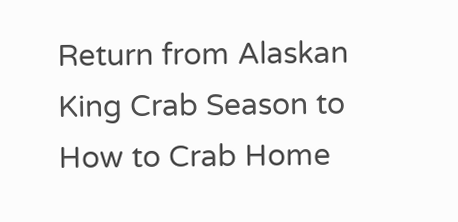Return from Alaskan King Crab Season to How to Crab Home